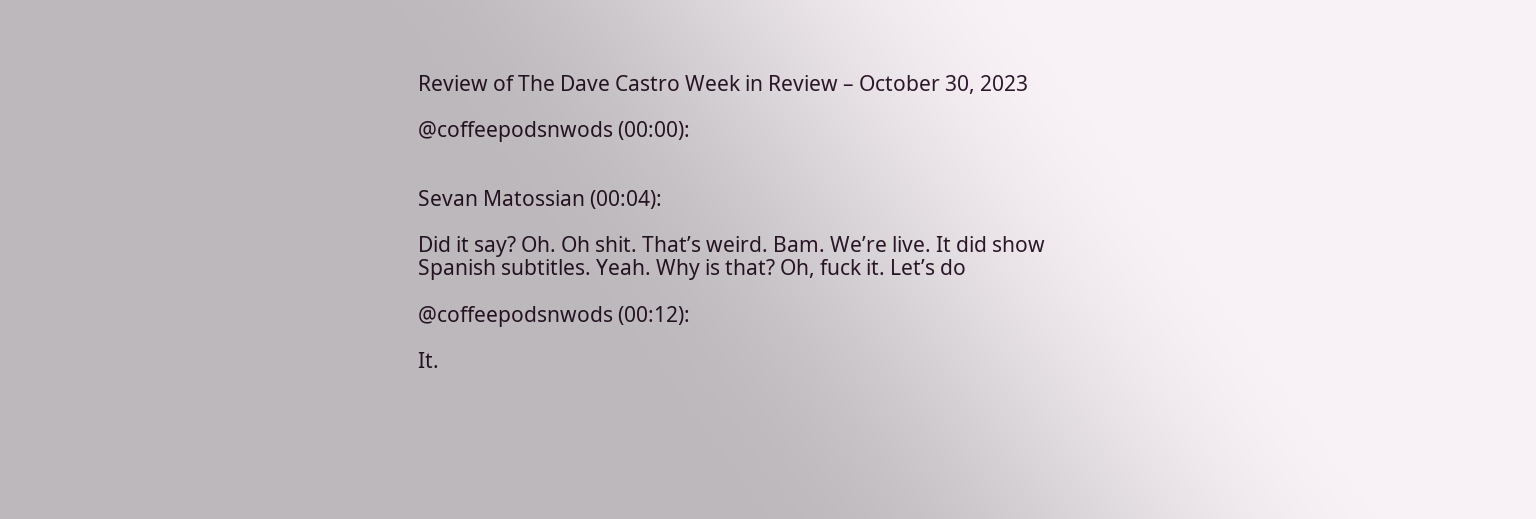Review of The Dave Castro Week in Review – October 30, 2023

@coffeepodsnwods (00:00):


Sevan Matossian (00:04):

Did it say? Oh. Oh shit. That’s weird. Bam. We’re live. It did show Spanish subtitles. Yeah. Why is that? Oh, fuck it. Let’s do

@coffeepodsnwods (00:12):

It.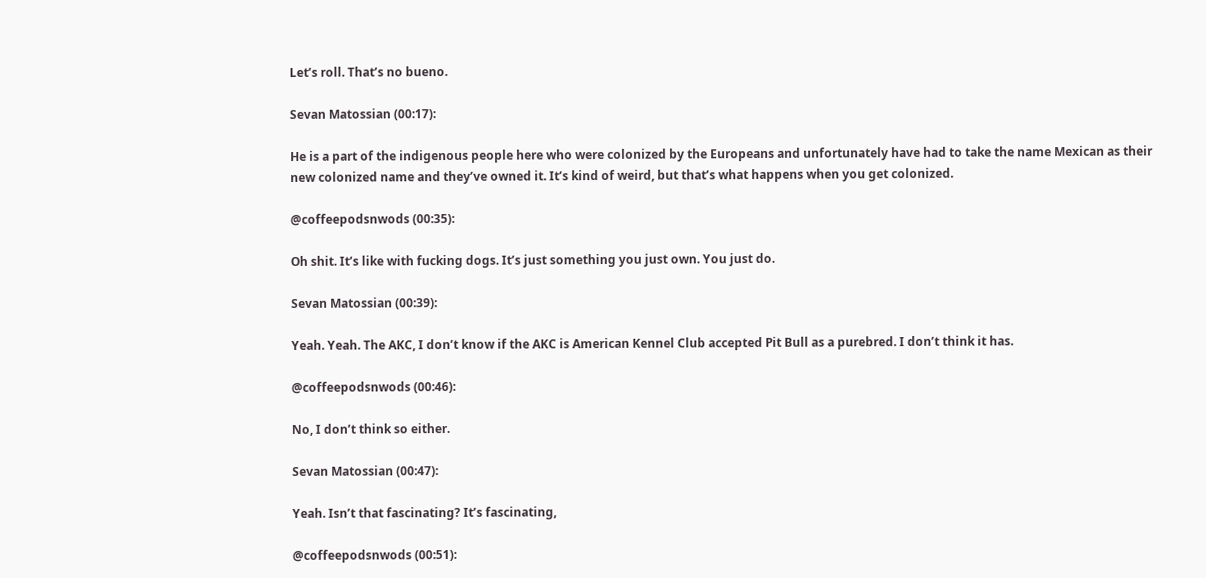Let’s roll. That’s no bueno.

Sevan Matossian (00:17):

He is a part of the indigenous people here who were colonized by the Europeans and unfortunately have had to take the name Mexican as their new colonized name and they’ve owned it. It’s kind of weird, but that’s what happens when you get colonized.

@coffeepodsnwods (00:35):

Oh shit. It’s like with fucking dogs. It’s just something you just own. You just do.

Sevan Matossian (00:39):

Yeah. Yeah. The AKC, I don’t know if the AKC is American Kennel Club accepted Pit Bull as a purebred. I don’t think it has.

@coffeepodsnwods (00:46):

No, I don’t think so either.

Sevan Matossian (00:47):

Yeah. Isn’t that fascinating? It’s fascinating,

@coffeepodsnwods (00:51):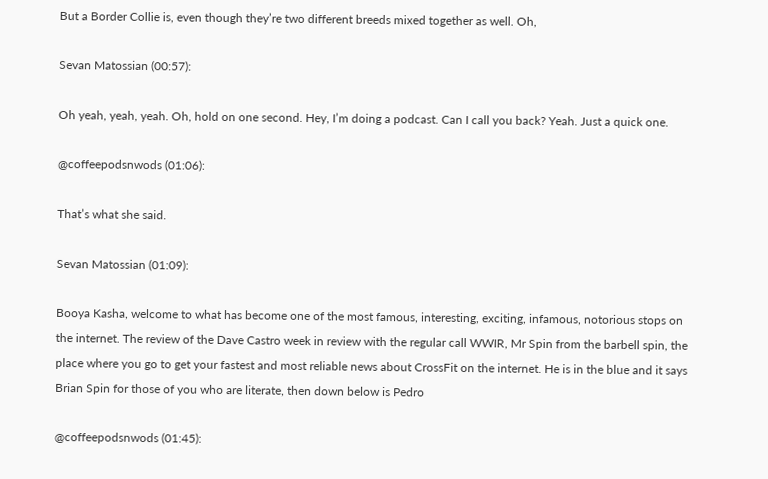But a Border Collie is, even though they’re two different breeds mixed together as well. Oh,

Sevan Matossian (00:57):

Oh yeah, yeah, yeah. Oh, hold on one second. Hey, I’m doing a podcast. Can I call you back? Yeah. Just a quick one.

@coffeepodsnwods (01:06):

That’s what she said.

Sevan Matossian (01:09):

Booya Kasha, welcome to what has become one of the most famous, interesting, exciting, infamous, notorious stops on the internet. The review of the Dave Castro week in review with the regular call WWIR, Mr Spin from the barbell spin, the place where you go to get your fastest and most reliable news about CrossFit on the internet. He is in the blue and it says Brian Spin for those of you who are literate, then down below is Pedro

@coffeepodsnwods (01:45):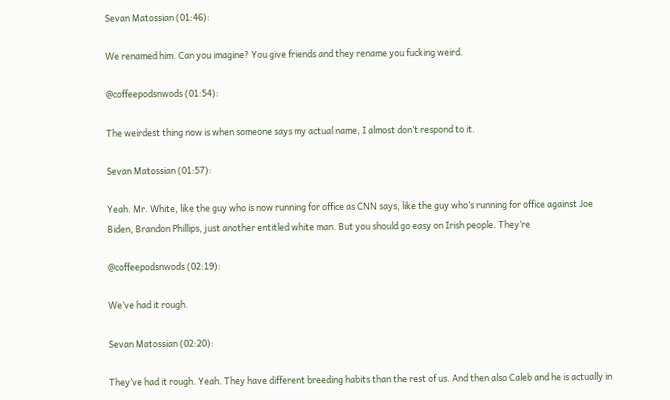Sevan Matossian (01:46):

We renamed him. Can you imagine? You give friends and they rename you fucking weird.

@coffeepodsnwods (01:54):

The weirdest thing now is when someone says my actual name, I almost don’t respond to it.

Sevan Matossian (01:57):

Yeah. Mr. White, like the guy who is now running for office as CNN says, like the guy who’s running for office against Joe Biden, Brandon Phillips, just another entitled white man. But you should go easy on Irish people. They’re

@coffeepodsnwods (02:19):

We’ve had it rough.

Sevan Matossian (02:20):

They’ve had it rough. Yeah. They have different breeding habits than the rest of us. And then also Caleb and he is actually in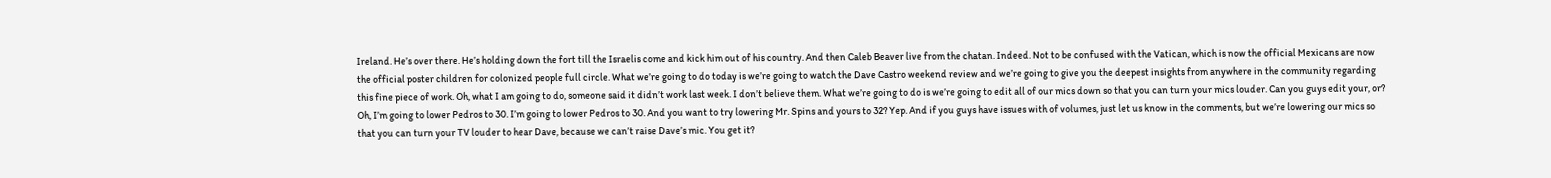Ireland. He’s over there. He’s holding down the fort till the Israelis come and kick him out of his country. And then Caleb Beaver live from the chatan. Indeed. Not to be confused with the Vatican, which is now the official Mexicans are now the official poster children for colonized people full circle. What we’re going to do today is we’re going to watch the Dave Castro weekend review and we’re going to give you the deepest insights from anywhere in the community regarding this fine piece of work. Oh, what I am going to do, someone said it didn’t work last week. I don’t believe them. What we’re going to do is we’re going to edit all of our mics down so that you can turn your mics louder. Can you guys edit your, or? Oh, I’m going to lower Pedros to 30. I’m going to lower Pedros to 30. And you want to try lowering Mr. Spins and yours to 32? Yep. And if you guys have issues with of volumes, just let us know in the comments, but we’re lowering our mics so that you can turn your TV louder to hear Dave, because we can’t raise Dave’s mic. You get it?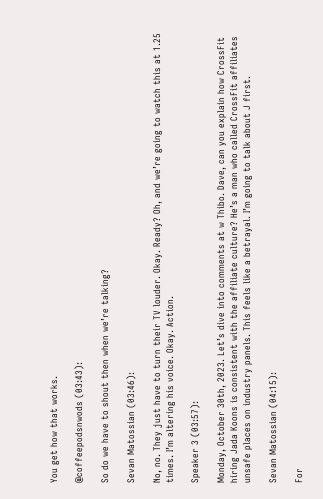You get how that works.

@coffeepodsnwods (03:43):

So do we have to shout then when we’re talking?

Sevan Matossian (03:46):

No, no. They just have to turn their TV louder. Okay. Ready? Oh, and we’re going to watch this at 1.25 times. I’m altering his voice. Okay. Action.

Speaker 3 (03:57):

Monday, October 30th, 2023. Let’s dive into comments at w Thibo. Dave, can you explain how CrossFit hiring Jada Koons is consistent with the affiliate culture? He’s a man who called CrossFit affiliates unsafe places on industry panels. This feels like a betrayal. I’m going to talk about J first.

Sevan Matossian (04:15):

For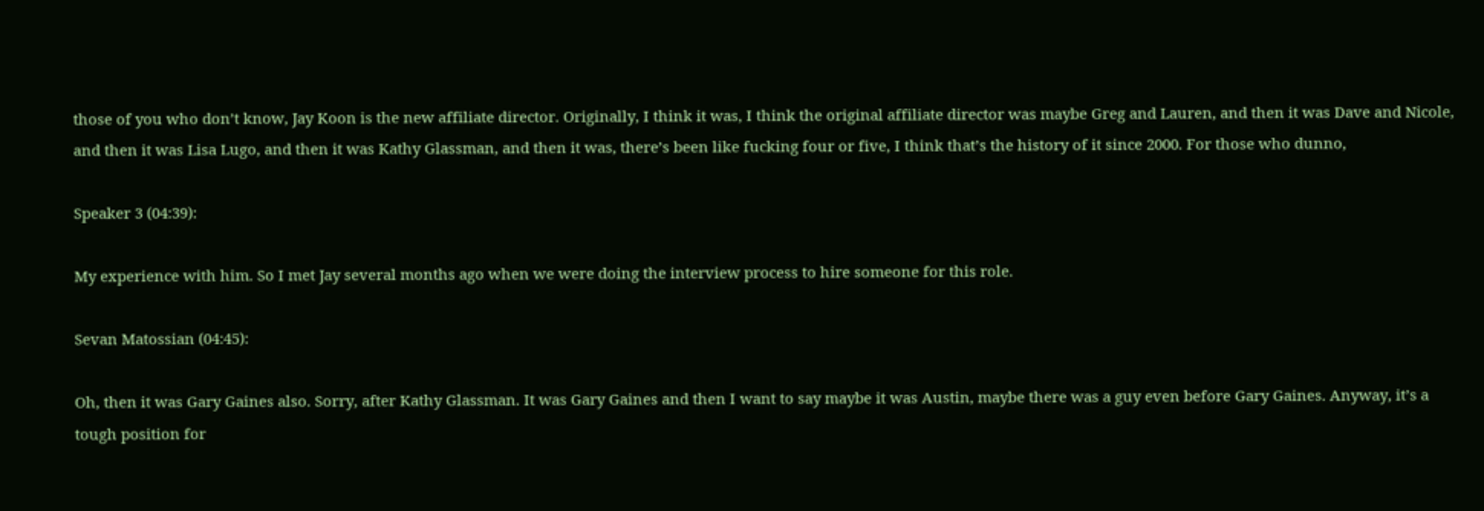those of you who don’t know, Jay Koon is the new affiliate director. Originally, I think it was, I think the original affiliate director was maybe Greg and Lauren, and then it was Dave and Nicole, and then it was Lisa Lugo, and then it was Kathy Glassman, and then it was, there’s been like fucking four or five, I think that’s the history of it since 2000. For those who dunno,

Speaker 3 (04:39):

My experience with him. So I met Jay several months ago when we were doing the interview process to hire someone for this role.

Sevan Matossian (04:45):

Oh, then it was Gary Gaines also. Sorry, after Kathy Glassman. It was Gary Gaines and then I want to say maybe it was Austin, maybe there was a guy even before Gary Gaines. Anyway, it’s a tough position for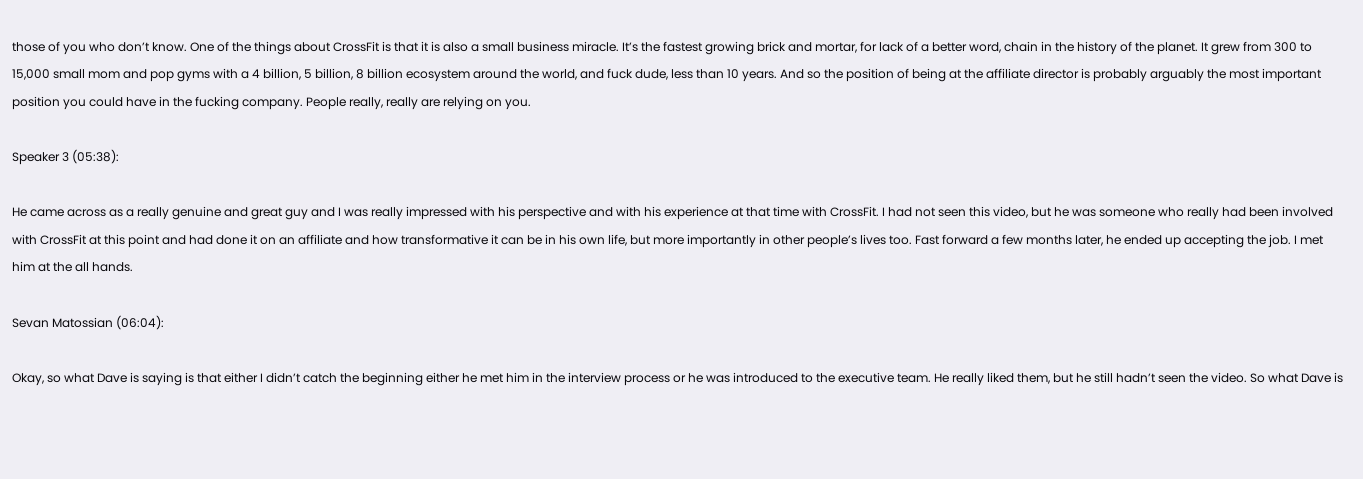those of you who don’t know. One of the things about CrossFit is that it is also a small business miracle. It’s the fastest growing brick and mortar, for lack of a better word, chain in the history of the planet. It grew from 300 to 15,000 small mom and pop gyms with a 4 billion, 5 billion, 8 billion ecosystem around the world, and fuck dude, less than 10 years. And so the position of being at the affiliate director is probably arguably the most important position you could have in the fucking company. People really, really are relying on you.

Speaker 3 (05:38):

He came across as a really genuine and great guy and I was really impressed with his perspective and with his experience at that time with CrossFit. I had not seen this video, but he was someone who really had been involved with CrossFit at this point and had done it on an affiliate and how transformative it can be in his own life, but more importantly in other people’s lives too. Fast forward a few months later, he ended up accepting the job. I met him at the all hands.

Sevan Matossian (06:04):

Okay, so what Dave is saying is that either I didn’t catch the beginning either he met him in the interview process or he was introduced to the executive team. He really liked them, but he still hadn’t seen the video. So what Dave is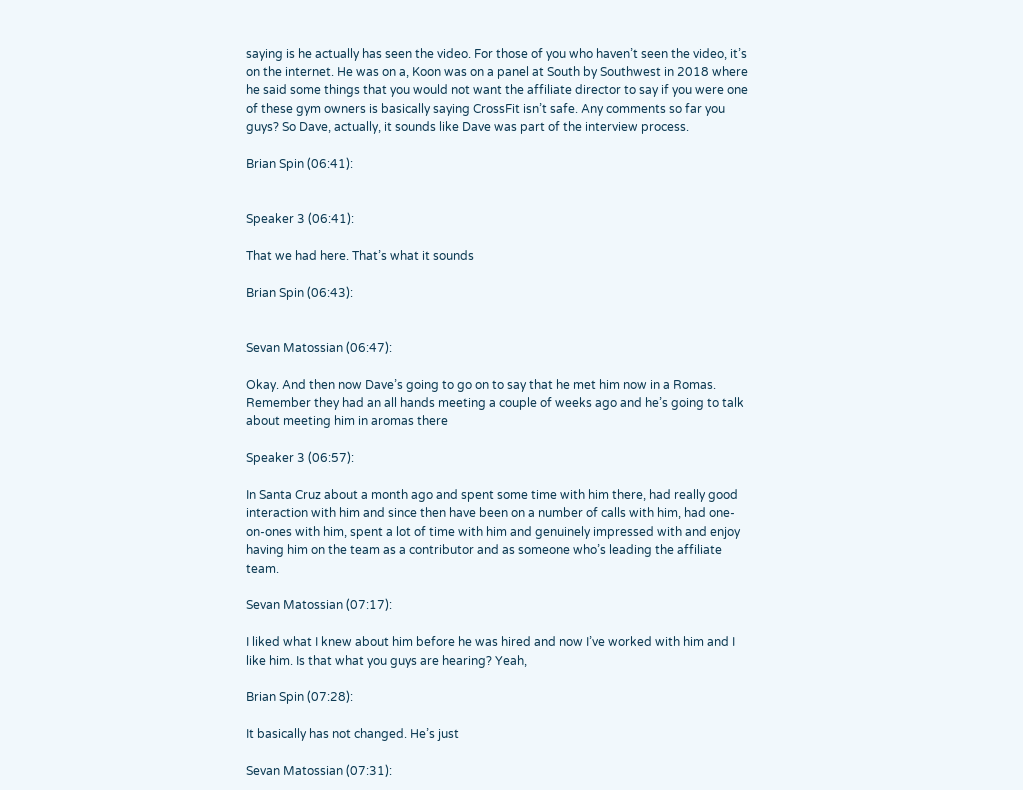saying is he actually has seen the video. For those of you who haven’t seen the video, it’s on the internet. He was on a, Koon was on a panel at South by Southwest in 2018 where he said some things that you would not want the affiliate director to say if you were one of these gym owners is basically saying CrossFit isn’t safe. Any comments so far you guys? So Dave, actually, it sounds like Dave was part of the interview process.

Brian Spin (06:41):


Speaker 3 (06:41):

That we had here. That’s what it sounds

Brian Spin (06:43):


Sevan Matossian (06:47):

Okay. And then now Dave’s going to go on to say that he met him now in a Romas. Remember they had an all hands meeting a couple of weeks ago and he’s going to talk about meeting him in aromas there

Speaker 3 (06:57):

In Santa Cruz about a month ago and spent some time with him there, had really good interaction with him and since then have been on a number of calls with him, had one-on-ones with him, spent a lot of time with him and genuinely impressed with and enjoy having him on the team as a contributor and as someone who’s leading the affiliate team.

Sevan Matossian (07:17):

I liked what I knew about him before he was hired and now I’ve worked with him and I like him. Is that what you guys are hearing? Yeah,

Brian Spin (07:28):

It basically has not changed. He’s just

Sevan Matossian (07:31):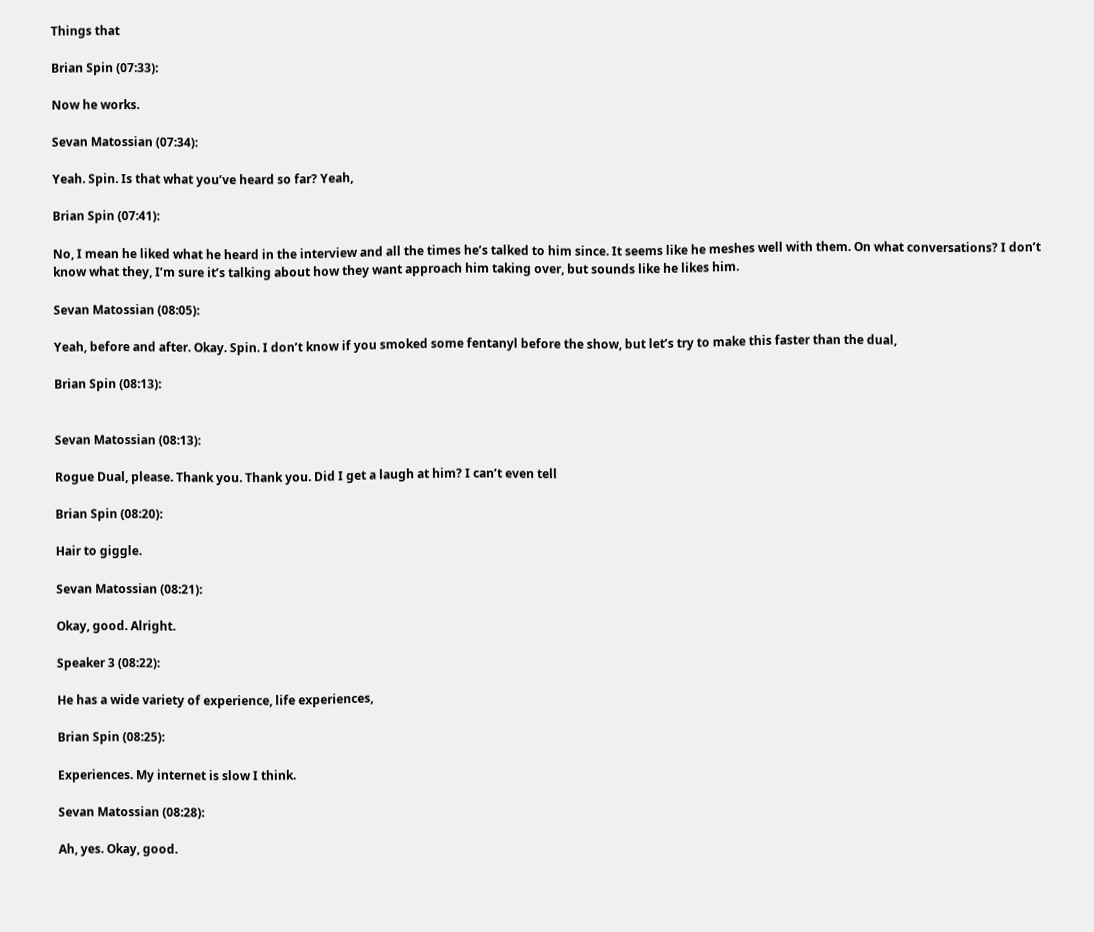Things that

Brian Spin (07:33):

Now he works.

Sevan Matossian (07:34):

Yeah. Spin. Is that what you’ve heard so far? Yeah,

Brian Spin (07:41):

No, I mean he liked what he heard in the interview and all the times he’s talked to him since. It seems like he meshes well with them. On what conversations? I don’t know what they, I’m sure it’s talking about how they want approach him taking over, but sounds like he likes him.

Sevan Matossian (08:05):

Yeah, before and after. Okay. Spin. I don’t know if you smoked some fentanyl before the show, but let’s try to make this faster than the dual,

Brian Spin (08:13):


Sevan Matossian (08:13):

Rogue Dual, please. Thank you. Thank you. Did I get a laugh at him? I can’t even tell

Brian Spin (08:20):

Hair to giggle.

Sevan Matossian (08:21):

Okay, good. Alright.

Speaker 3 (08:22):

He has a wide variety of experience, life experiences,

Brian Spin (08:25):

Experiences. My internet is slow I think.

Sevan Matossian (08:28):

Ah, yes. Okay, good.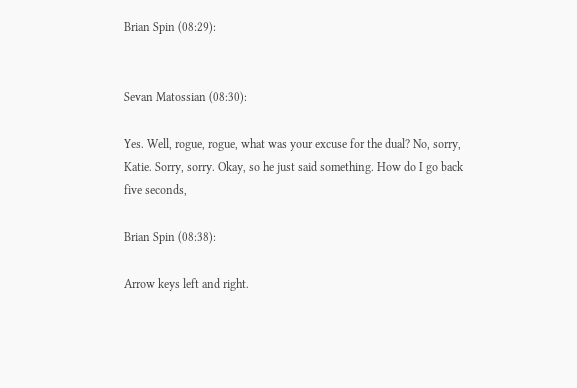Brian Spin (08:29):


Sevan Matossian (08:30):

Yes. Well, rogue, rogue, what was your excuse for the dual? No, sorry, Katie. Sorry, sorry. Okay, so he just said something. How do I go back five seconds,

Brian Spin (08:38):

Arrow keys left and right.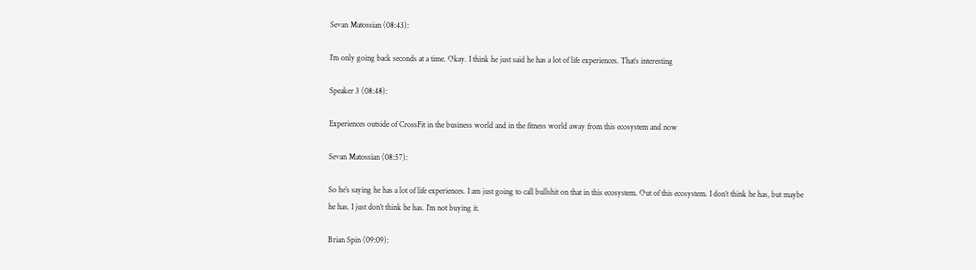Sevan Matossian (08:43):

I’m only going back seconds at a time. Okay. I think he just said he has a lot of life experiences. That’s interesting

Speaker 3 (08:48):

Experiences outside of CrossFit in the business world and in the fitness world away from this ecosystem and now

Sevan Matossian (08:57):

So he’s saying he has a lot of life experiences. I am just going to call bullshit on that in this ecosystem. Out of this ecosystem. I don’t think he has, but maybe he has. I just don’t think he has. I’m not buying it.

Brian Spin (09:09):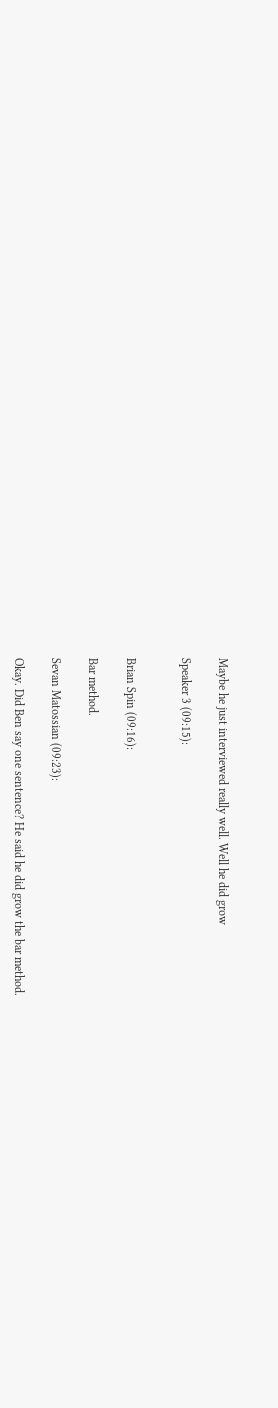Maybe he just interviewed really well. Well he did grow

Speaker 3 (09:15):


Brian Spin (09:16):

Bar method.

Sevan Matossian (09:23):

Okay. Did Ben say one sentence? He said he did grow the bar method.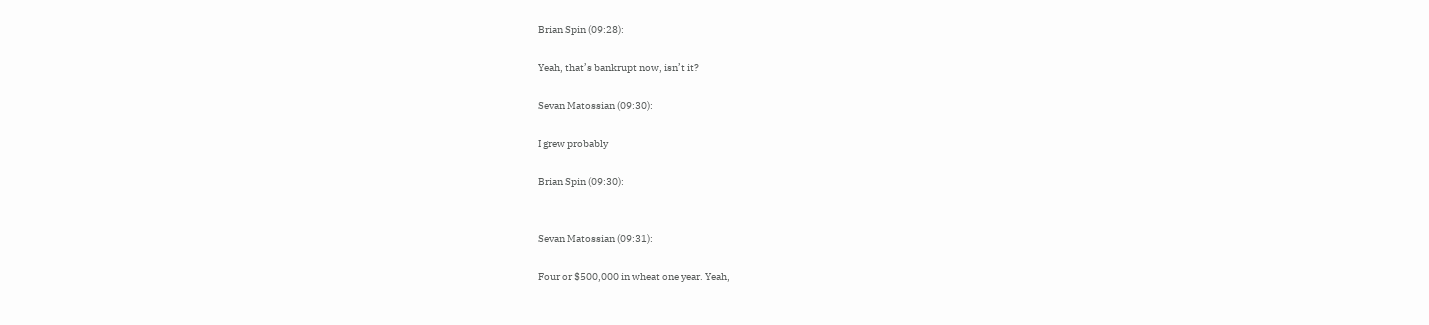Brian Spin (09:28):

Yeah, that’s bankrupt now, isn’t it?

Sevan Matossian (09:30):

I grew probably

Brian Spin (09:30):


Sevan Matossian (09:31):

Four or $500,000 in wheat one year. Yeah,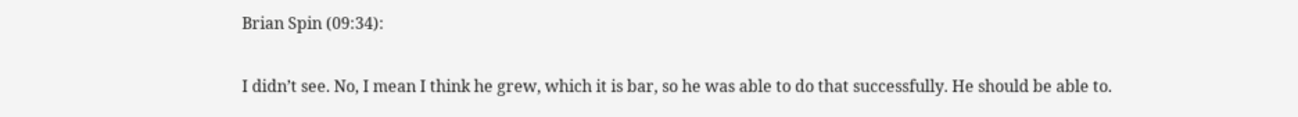Brian Spin (09:34):

I didn’t see. No, I mean I think he grew, which it is bar, so he was able to do that successfully. He should be able to.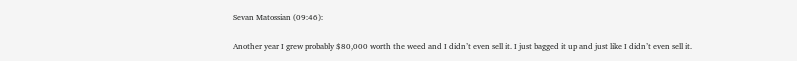Sevan Matossian (09:46):

Another year I grew probably $80,000 worth the weed and I didn’t even sell it. I just bagged it up and just like I didn’t even sell it.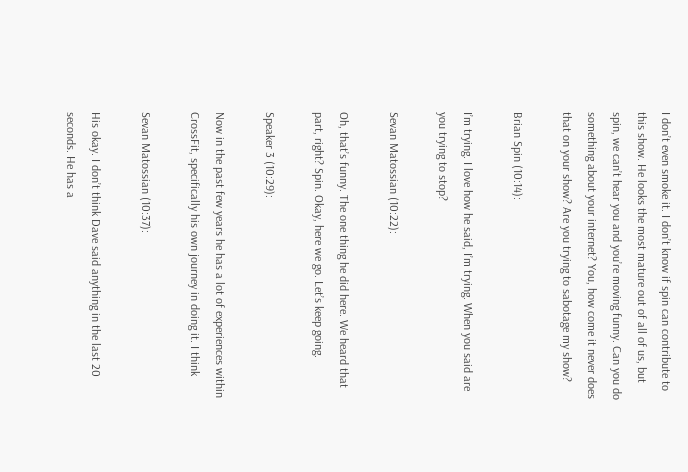I don’t even smoke it. I don’t know if spin can contribute to this show. He looks the most mature out of all of us, but spin, we can’t hear you and you’re moving funny. Can you do something about your internet? You, how come it never does that on your show? Are you trying to sabotage my show?

Brian Spin (10:14):

I’m trying. I love how he said, I’m trying. When you said are you trying to stop?

Sevan Matossian (10:22):

Oh, that’s funny. The one thing he did here. We heard that part, right? Spin. Okay, here we go. Let’s keep going.

Speaker 3 (10:29):

Now in the past few years he has a lot of experiences within CrossFit, specifically his own journey in doing it. I think

Sevan Matossian (10:37):

His okay. I don’t think Dave said anything in the last 20 seconds. He has a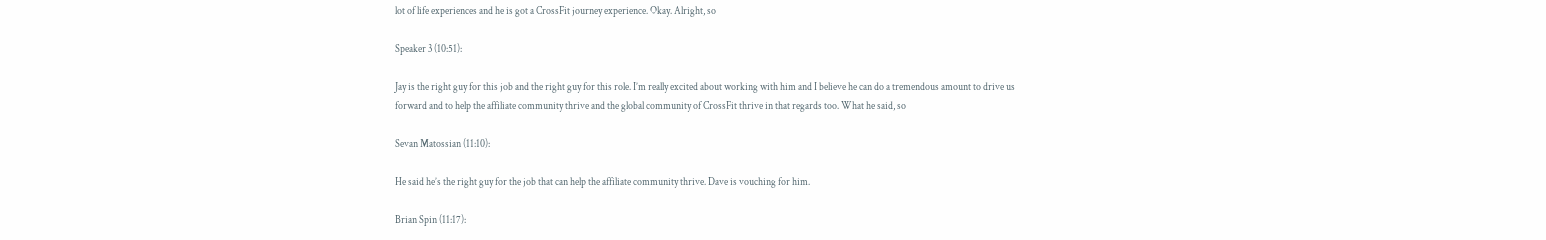lot of life experiences and he is got a CrossFit journey experience. Okay. Alright, so

Speaker 3 (10:51):

Jay is the right guy for this job and the right guy for this role. I’m really excited about working with him and I believe he can do a tremendous amount to drive us forward and to help the affiliate community thrive and the global community of CrossFit thrive in that regards too. What he said, so

Sevan Matossian (11:10):

He said he’s the right guy for the job that can help the affiliate community thrive. Dave is vouching for him.

Brian Spin (11:17):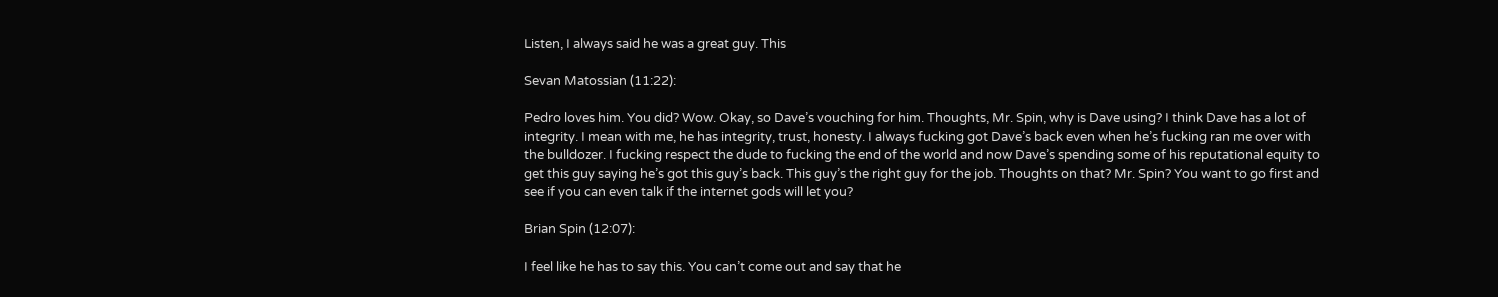Listen, I always said he was a great guy. This

Sevan Matossian (11:22):

Pedro loves him. You did? Wow. Okay, so Dave’s vouching for him. Thoughts, Mr. Spin, why is Dave using? I think Dave has a lot of integrity. I mean with me, he has integrity, trust, honesty. I always fucking got Dave’s back even when he’s fucking ran me over with the bulldozer. I fucking respect the dude to fucking the end of the world and now Dave’s spending some of his reputational equity to get this guy saying he’s got this guy’s back. This guy’s the right guy for the job. Thoughts on that? Mr. Spin? You want to go first and see if you can even talk if the internet gods will let you?

Brian Spin (12:07):

I feel like he has to say this. You can’t come out and say that he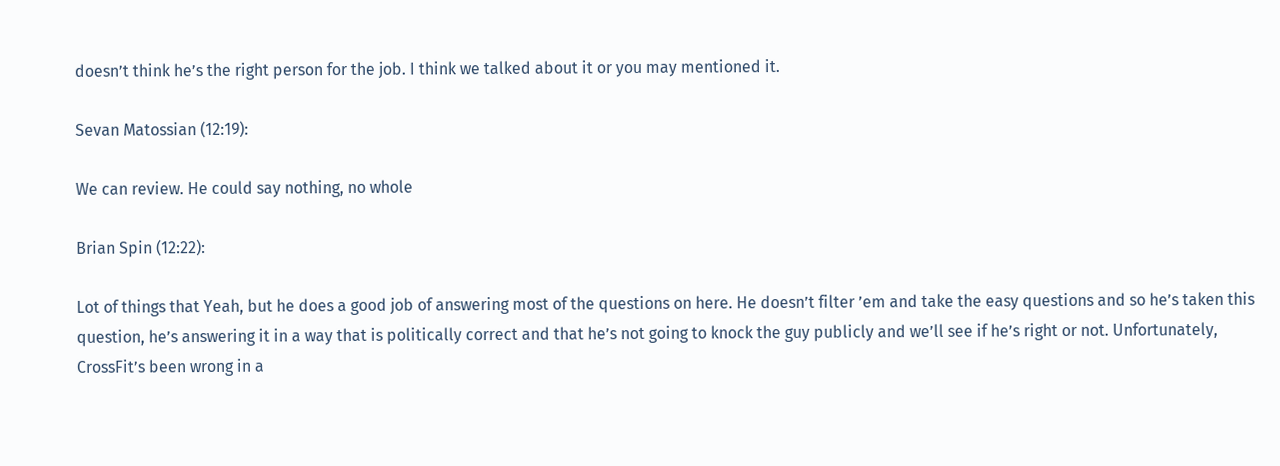doesn’t think he’s the right person for the job. I think we talked about it or you may mentioned it.

Sevan Matossian (12:19):

We can review. He could say nothing, no whole

Brian Spin (12:22):

Lot of things that Yeah, but he does a good job of answering most of the questions on here. He doesn’t filter ’em and take the easy questions and so he’s taken this question, he’s answering it in a way that is politically correct and that he’s not going to knock the guy publicly and we’ll see if he’s right or not. Unfortunately, CrossFit’s been wrong in a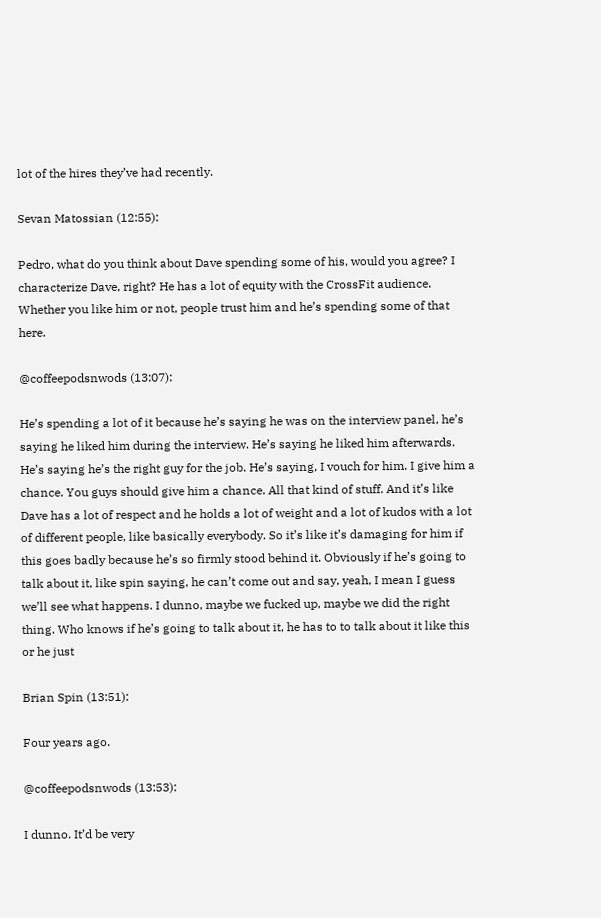lot of the hires they’ve had recently.

Sevan Matossian (12:55):

Pedro, what do you think about Dave spending some of his, would you agree? I characterize Dave, right? He has a lot of equity with the CrossFit audience. Whether you like him or not, people trust him and he’s spending some of that here.

@coffeepodsnwods (13:07):

He’s spending a lot of it because he’s saying he was on the interview panel, he’s saying he liked him during the interview. He’s saying he liked him afterwards. He’s saying he’s the right guy for the job. He’s saying, I vouch for him. I give him a chance. You guys should give him a chance. All that kind of stuff. And it’s like Dave has a lot of respect and he holds a lot of weight and a lot of kudos with a lot of different people, like basically everybody. So it’s like it’s damaging for him if this goes badly because he’s so firmly stood behind it. Obviously if he’s going to talk about it, like spin saying, he can’t come out and say, yeah, I mean I guess we’ll see what happens. I dunno, maybe we fucked up, maybe we did the right thing. Who knows if he’s going to talk about it, he has to to talk about it like this or he just

Brian Spin (13:51):

Four years ago.

@coffeepodsnwods (13:53):

I dunno. It’d be very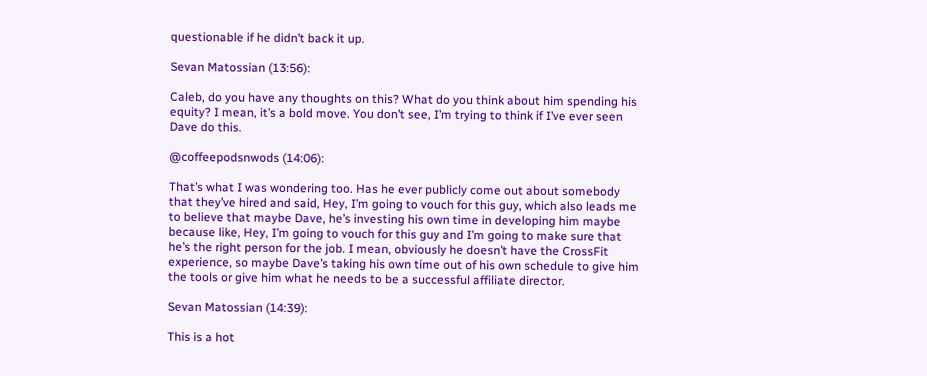questionable if he didn’t back it up.

Sevan Matossian (13:56):

Caleb, do you have any thoughts on this? What do you think about him spending his equity? I mean, it’s a bold move. You don’t see, I’m trying to think if I’ve ever seen Dave do this.

@coffeepodsnwods (14:06):

That’s what I was wondering too. Has he ever publicly come out about somebody that they’ve hired and said, Hey, I’m going to vouch for this guy, which also leads me to believe that maybe Dave, he’s investing his own time in developing him maybe because like, Hey, I’m going to vouch for this guy and I’m going to make sure that he’s the right person for the job. I mean, obviously he doesn’t have the CrossFit experience, so maybe Dave’s taking his own time out of his own schedule to give him the tools or give him what he needs to be a successful affiliate director.

Sevan Matossian (14:39):

This is a hot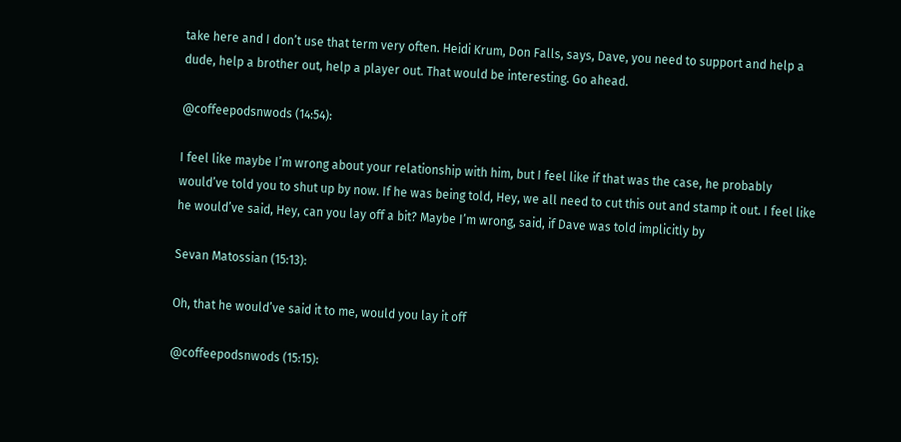take here and I don’t use that term very often. Heidi Krum, Don Falls, says, Dave, you need to support and help a dude, help a brother out, help a player out. That would be interesting. Go ahead.

@coffeepodsnwods (14:54):

I feel like maybe I’m wrong about your relationship with him, but I feel like if that was the case, he probably would’ve told you to shut up by now. If he was being told, Hey, we all need to cut this out and stamp it out. I feel like he would’ve said, Hey, can you lay off a bit? Maybe I’m wrong, said, if Dave was told implicitly by

Sevan Matossian (15:13):

Oh, that he would’ve said it to me, would you lay it off

@coffeepodsnwods (15:15):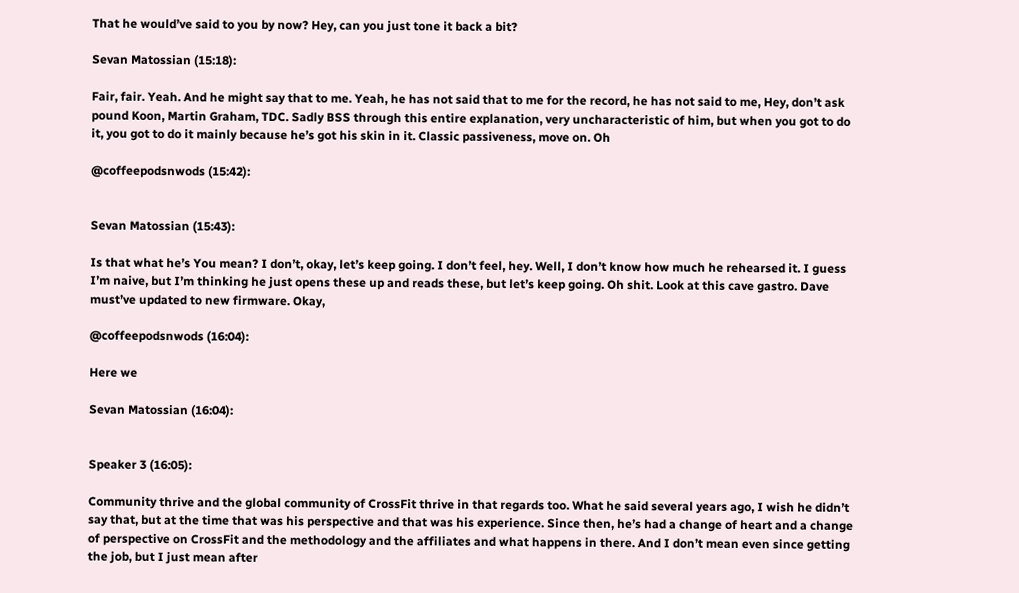That he would’ve said to you by now? Hey, can you just tone it back a bit?

Sevan Matossian (15:18):

Fair, fair. Yeah. And he might say that to me. Yeah, he has not said that to me for the record, he has not said to me, Hey, don’t ask pound Koon, Martin Graham, TDC. Sadly BSS through this entire explanation, very uncharacteristic of him, but when you got to do it, you got to do it mainly because he’s got his skin in it. Classic passiveness, move on. Oh

@coffeepodsnwods (15:42):


Sevan Matossian (15:43):

Is that what he’s You mean? I don’t, okay, let’s keep going. I don’t feel, hey. Well, I don’t know how much he rehearsed it. I guess I’m naive, but I’m thinking he just opens these up and reads these, but let’s keep going. Oh shit. Look at this cave gastro. Dave must’ve updated to new firmware. Okay,

@coffeepodsnwods (16:04):

Here we

Sevan Matossian (16:04):


Speaker 3 (16:05):

Community thrive and the global community of CrossFit thrive in that regards too. What he said several years ago, I wish he didn’t say that, but at the time that was his perspective and that was his experience. Since then, he’s had a change of heart and a change of perspective on CrossFit and the methodology and the affiliates and what happens in there. And I don’t mean even since getting the job, but I just mean after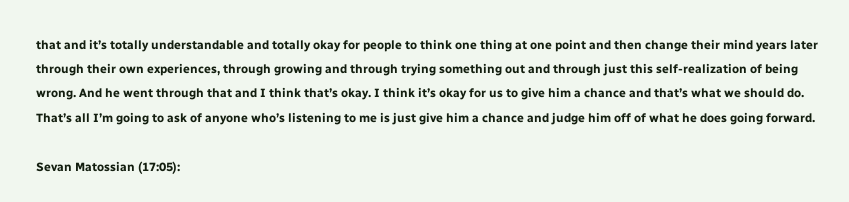that and it’s totally understandable and totally okay for people to think one thing at one point and then change their mind years later through their own experiences, through growing and through trying something out and through just this self-realization of being wrong. And he went through that and I think that’s okay. I think it’s okay for us to give him a chance and that’s what we should do. That’s all I’m going to ask of anyone who’s listening to me is just give him a chance and judge him off of what he does going forward.

Sevan Matossian (17:05):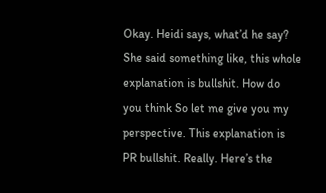Okay. Heidi says, what’d he say? She said something like, this whole explanation is bullshit. How do you think So let me give you my perspective. This explanation is PR bullshit. Really. Here’s the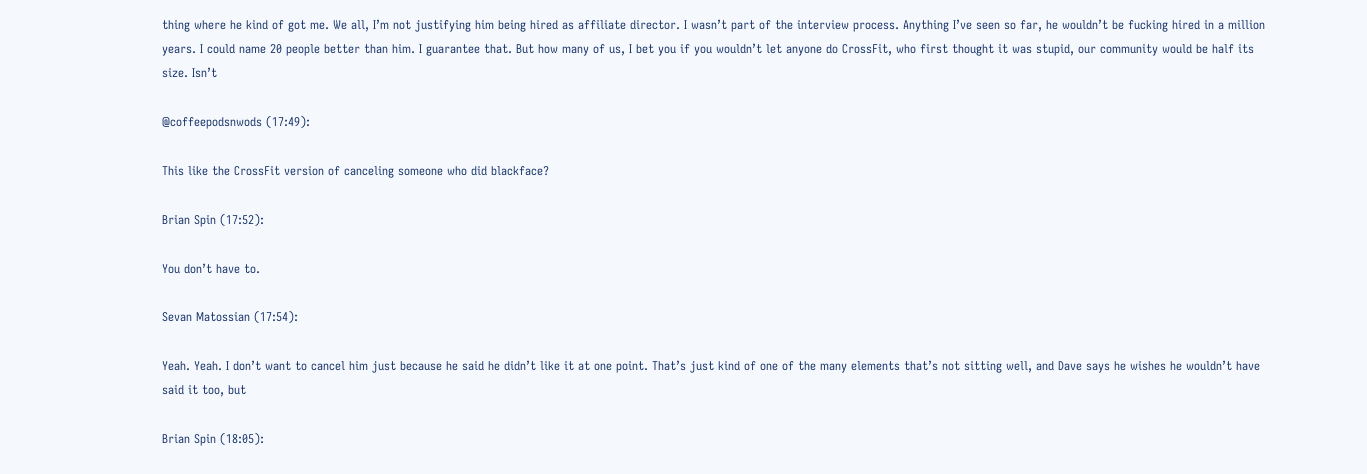thing where he kind of got me. We all, I’m not justifying him being hired as affiliate director. I wasn’t part of the interview process. Anything I’ve seen so far, he wouldn’t be fucking hired in a million years. I could name 20 people better than him. I guarantee that. But how many of us, I bet you if you wouldn’t let anyone do CrossFit, who first thought it was stupid, our community would be half its size. Isn’t

@coffeepodsnwods (17:49):

This like the CrossFit version of canceling someone who did blackface?

Brian Spin (17:52):

You don’t have to.

Sevan Matossian (17:54):

Yeah. Yeah. I don’t want to cancel him just because he said he didn’t like it at one point. That’s just kind of one of the many elements that’s not sitting well, and Dave says he wishes he wouldn’t have said it too, but

Brian Spin (18:05):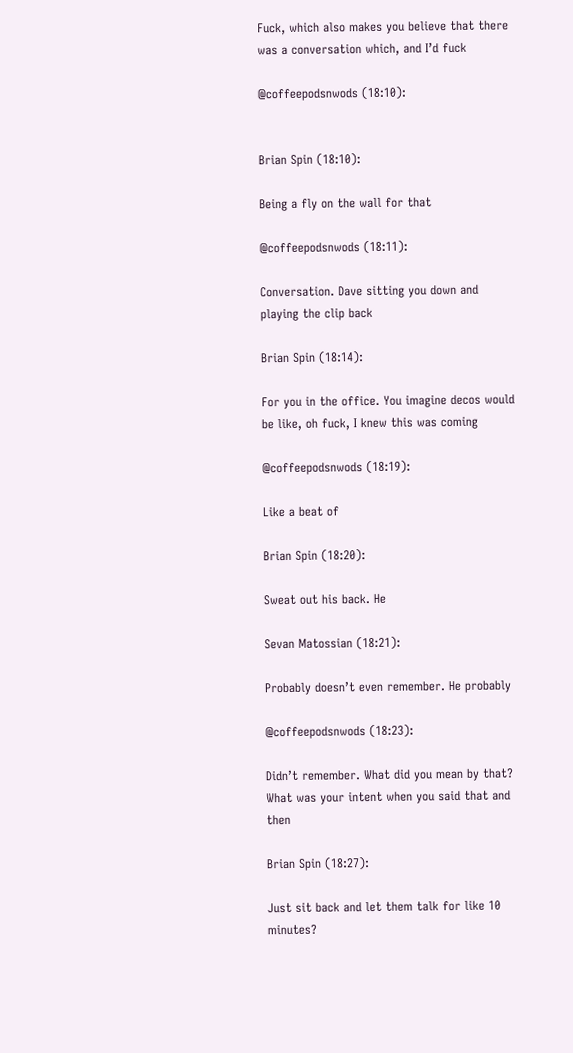Fuck, which also makes you believe that there was a conversation which, and I’d fuck

@coffeepodsnwods (18:10):


Brian Spin (18:10):

Being a fly on the wall for that

@coffeepodsnwods (18:11):

Conversation. Dave sitting you down and playing the clip back

Brian Spin (18:14):

For you in the office. You imagine decos would be like, oh fuck, I knew this was coming

@coffeepodsnwods (18:19):

Like a beat of

Brian Spin (18:20):

Sweat out his back. He

Sevan Matossian (18:21):

Probably doesn’t even remember. He probably

@coffeepodsnwods (18:23):

Didn’t remember. What did you mean by that? What was your intent when you said that and then

Brian Spin (18:27):

Just sit back and let them talk for like 10 minutes?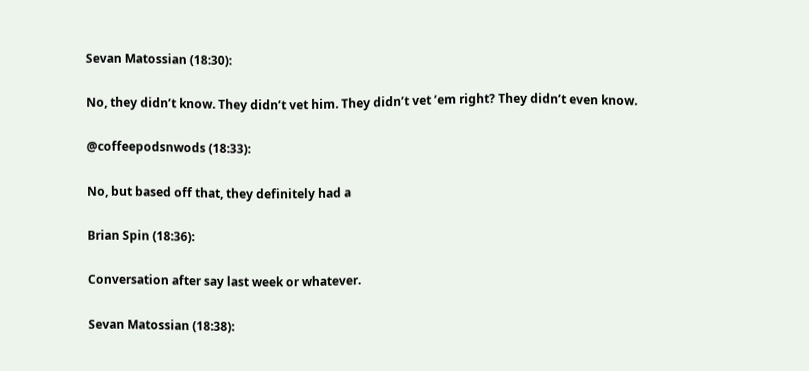Sevan Matossian (18:30):

No, they didn’t know. They didn’t vet him. They didn’t vet ’em right? They didn’t even know.

@coffeepodsnwods (18:33):

No, but based off that, they definitely had a

Brian Spin (18:36):

Conversation after say last week or whatever.

Sevan Matossian (18:38):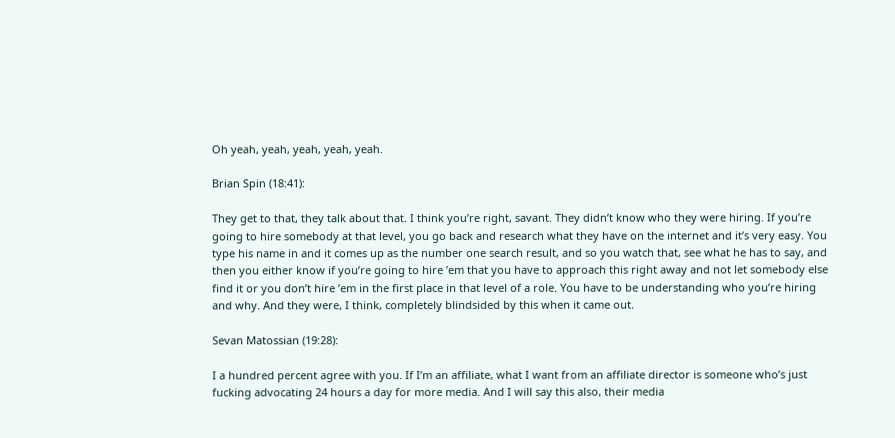Oh yeah, yeah, yeah, yeah, yeah.

Brian Spin (18:41):

They get to that, they talk about that. I think you’re right, savant. They didn’t know who they were hiring. If you’re going to hire somebody at that level, you go back and research what they have on the internet and it’s very easy. You type his name in and it comes up as the number one search result, and so you watch that, see what he has to say, and then you either know if you’re going to hire ’em that you have to approach this right away and not let somebody else find it or you don’t hire ’em in the first place in that level of a role. You have to be understanding who you’re hiring and why. And they were, I think, completely blindsided by this when it came out.

Sevan Matossian (19:28):

I a hundred percent agree with you. If I’m an affiliate, what I want from an affiliate director is someone who’s just fucking advocating 24 hours a day for more media. And I will say this also, their media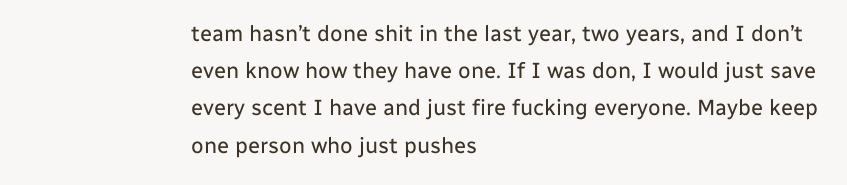team hasn’t done shit in the last year, two years, and I don’t even know how they have one. If I was don, I would just save every scent I have and just fire fucking everyone. Maybe keep one person who just pushes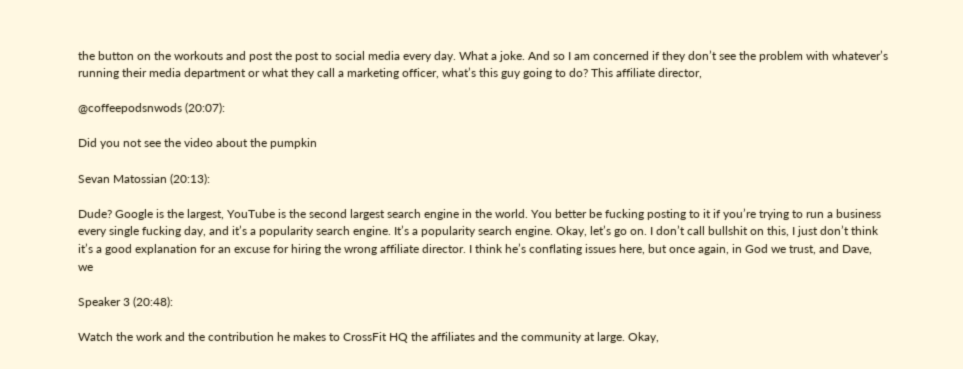the button on the workouts and post the post to social media every day. What a joke. And so I am concerned if they don’t see the problem with whatever’s running their media department or what they call a marketing officer, what’s this guy going to do? This affiliate director,

@coffeepodsnwods (20:07):

Did you not see the video about the pumpkin

Sevan Matossian (20:13):

Dude? Google is the largest, YouTube is the second largest search engine in the world. You better be fucking posting to it if you’re trying to run a business every single fucking day, and it’s a popularity search engine. It’s a popularity search engine. Okay, let’s go on. I don’t call bullshit on this, I just don’t think it’s a good explanation for an excuse for hiring the wrong affiliate director. I think he’s conflating issues here, but once again, in God we trust, and Dave, we

Speaker 3 (20:48):

Watch the work and the contribution he makes to CrossFit HQ the affiliates and the community at large. Okay,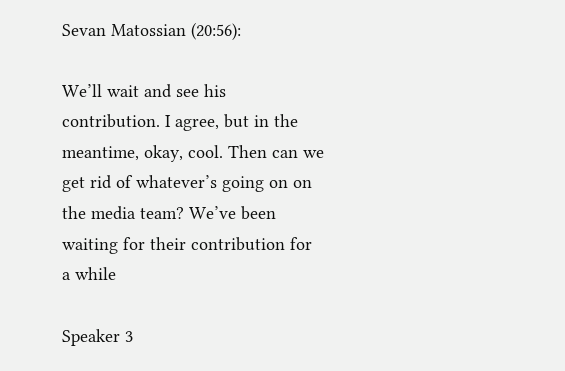Sevan Matossian (20:56):

We’ll wait and see his contribution. I agree, but in the meantime, okay, cool. Then can we get rid of whatever’s going on on the media team? We’ve been waiting for their contribution for a while

Speaker 3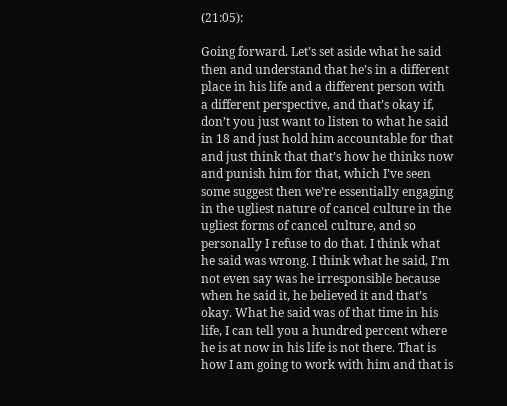(21:05):

Going forward. Let’s set aside what he said then and understand that he’s in a different place in his life and a different person with a different perspective, and that’s okay if, don’t you just want to listen to what he said in 18 and just hold him accountable for that and just think that that’s how he thinks now and punish him for that, which I’ve seen some suggest then we’re essentially engaging in the ugliest nature of cancel culture in the ugliest forms of cancel culture, and so personally I refuse to do that. I think what he said was wrong. I think what he said, I’m not even say was he irresponsible because when he said it, he believed it and that’s okay. What he said was of that time in his life, I can tell you a hundred percent where he is at now in his life is not there. That is how I am going to work with him and that is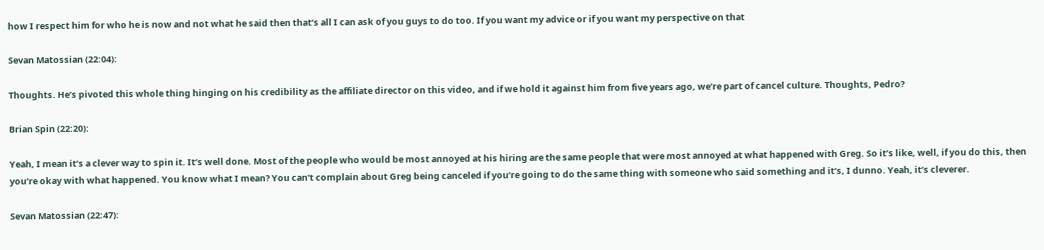how I respect him for who he is now and not what he said then that’s all I can ask of you guys to do too. If you want my advice or if you want my perspective on that

Sevan Matossian (22:04):

Thoughts. He’s pivoted this whole thing hinging on his credibility as the affiliate director on this video, and if we hold it against him from five years ago, we’re part of cancel culture. Thoughts, Pedro?

Brian Spin (22:20):

Yeah, I mean it’s a clever way to spin it. It’s well done. Most of the people who would be most annoyed at his hiring are the same people that were most annoyed at what happened with Greg. So it’s like, well, if you do this, then you’re okay with what happened. You know what I mean? You can’t complain about Greg being canceled if you’re going to do the same thing with someone who said something and it’s, I dunno. Yeah, it’s cleverer.

Sevan Matossian (22:47):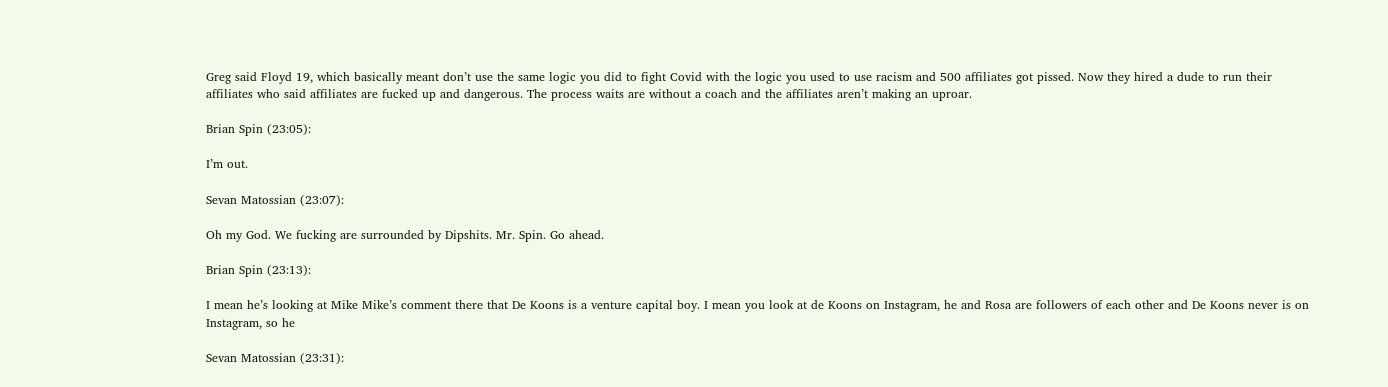Greg said Floyd 19, which basically meant don’t use the same logic you did to fight Covid with the logic you used to use racism and 500 affiliates got pissed. Now they hired a dude to run their affiliates who said affiliates are fucked up and dangerous. The process waits are without a coach and the affiliates aren’t making an uproar.

Brian Spin (23:05):

I’m out.

Sevan Matossian (23:07):

Oh my God. We fucking are surrounded by Dipshits. Mr. Spin. Go ahead.

Brian Spin (23:13):

I mean he’s looking at Mike Mike’s comment there that De Koons is a venture capital boy. I mean you look at de Koons on Instagram, he and Rosa are followers of each other and De Koons never is on Instagram, so he

Sevan Matossian (23:31):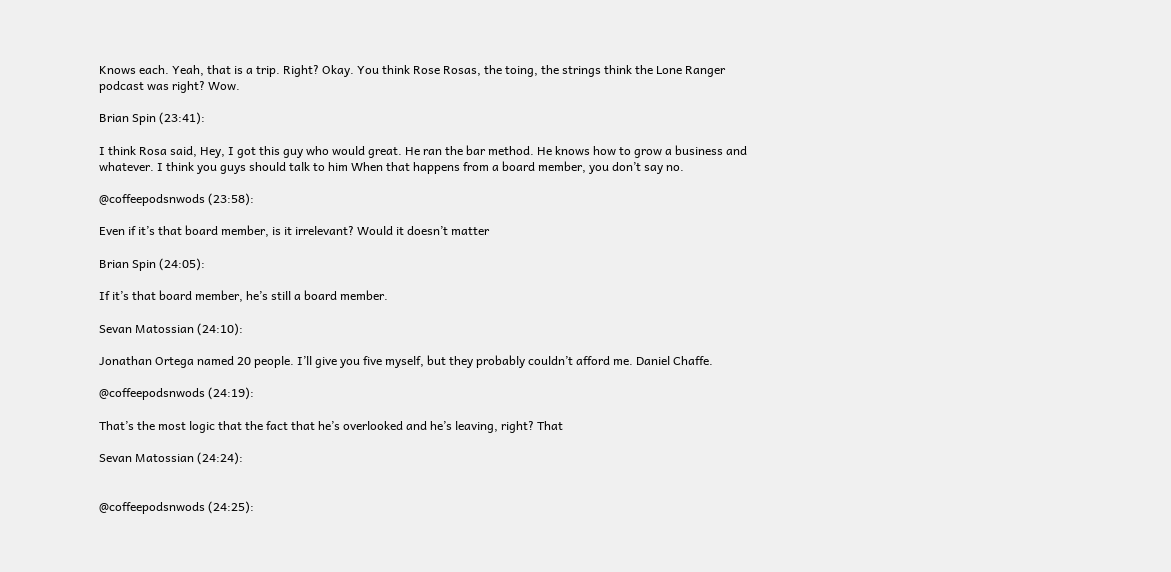Knows each. Yeah, that is a trip. Right? Okay. You think Rose Rosas, the toing, the strings think the Lone Ranger podcast was right? Wow.

Brian Spin (23:41):

I think Rosa said, Hey, I got this guy who would great. He ran the bar method. He knows how to grow a business and whatever. I think you guys should talk to him When that happens from a board member, you don’t say no.

@coffeepodsnwods (23:58):

Even if it’s that board member, is it irrelevant? Would it doesn’t matter

Brian Spin (24:05):

If it’s that board member, he’s still a board member.

Sevan Matossian (24:10):

Jonathan Ortega named 20 people. I’ll give you five myself, but they probably couldn’t afford me. Daniel Chaffe.

@coffeepodsnwods (24:19):

That’s the most logic that the fact that he’s overlooked and he’s leaving, right? That

Sevan Matossian (24:24):


@coffeepodsnwods (24:25):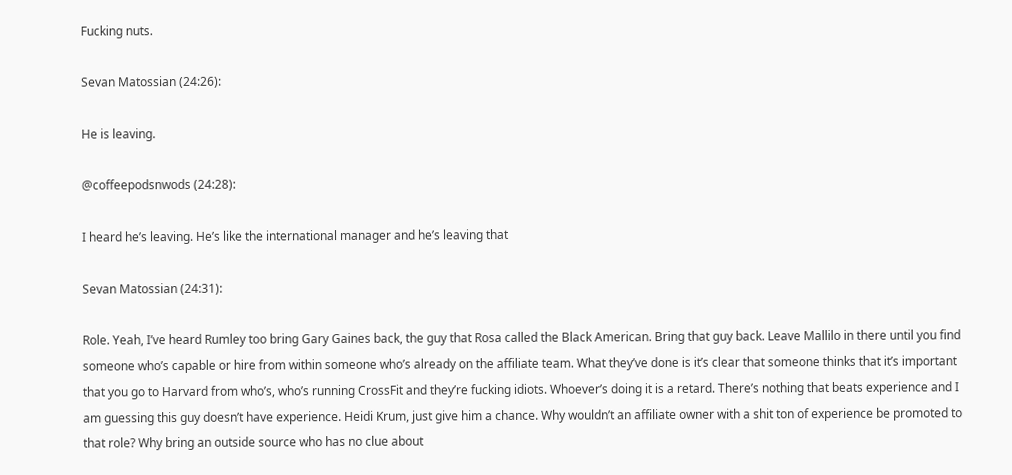Fucking nuts.

Sevan Matossian (24:26):

He is leaving.

@coffeepodsnwods (24:28):

I heard he’s leaving. He’s like the international manager and he’s leaving that

Sevan Matossian (24:31):

Role. Yeah, I’ve heard Rumley too bring Gary Gaines back, the guy that Rosa called the Black American. Bring that guy back. Leave Mallilo in there until you find someone who’s capable or hire from within someone who’s already on the affiliate team. What they’ve done is it’s clear that someone thinks that it’s important that you go to Harvard from who’s, who’s running CrossFit and they’re fucking idiots. Whoever’s doing it is a retard. There’s nothing that beats experience and I am guessing this guy doesn’t have experience. Heidi Krum, just give him a chance. Why wouldn’t an affiliate owner with a shit ton of experience be promoted to that role? Why bring an outside source who has no clue about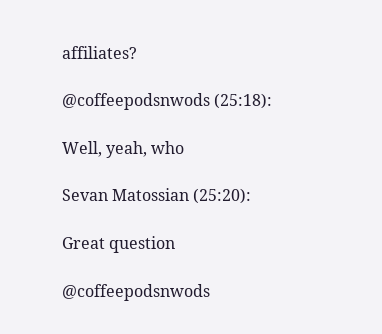affiliates?

@coffeepodsnwods (25:18):

Well, yeah, who

Sevan Matossian (25:20):

Great question

@coffeepodsnwods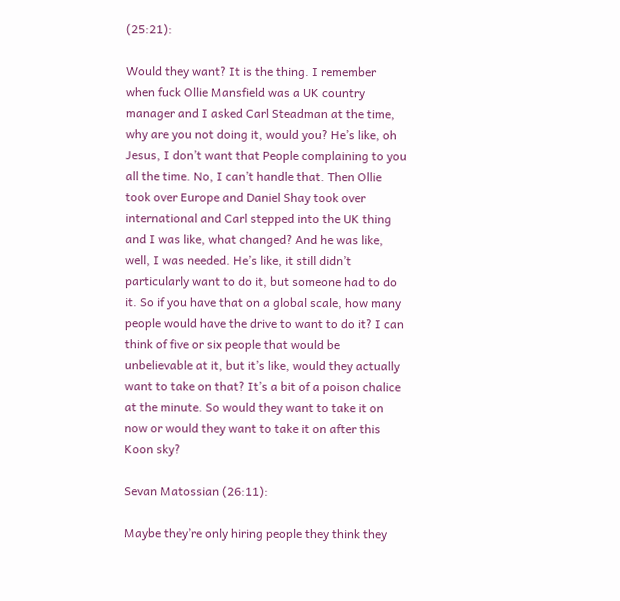(25:21):

Would they want? It is the thing. I remember when fuck Ollie Mansfield was a UK country manager and I asked Carl Steadman at the time, why are you not doing it, would you? He’s like, oh Jesus, I don’t want that People complaining to you all the time. No, I can’t handle that. Then Ollie took over Europe and Daniel Shay took over international and Carl stepped into the UK thing and I was like, what changed? And he was like, well, I was needed. He’s like, it still didn’t particularly want to do it, but someone had to do it. So if you have that on a global scale, how many people would have the drive to want to do it? I can think of five or six people that would be unbelievable at it, but it’s like, would they actually want to take on that? It’s a bit of a poison chalice at the minute. So would they want to take it on now or would they want to take it on after this Koon sky?

Sevan Matossian (26:11):

Maybe they’re only hiring people they think they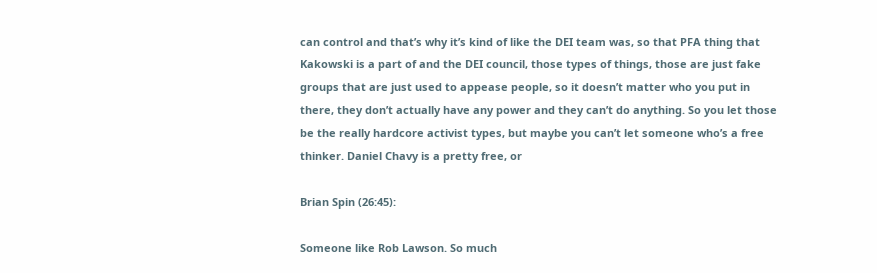can control and that’s why it’s kind of like the DEI team was, so that PFA thing that Kakowski is a part of and the DEI council, those types of things, those are just fake groups that are just used to appease people, so it doesn’t matter who you put in there, they don’t actually have any power and they can’t do anything. So you let those be the really hardcore activist types, but maybe you can’t let someone who’s a free thinker. Daniel Chavy is a pretty free, or

Brian Spin (26:45):

Someone like Rob Lawson. So much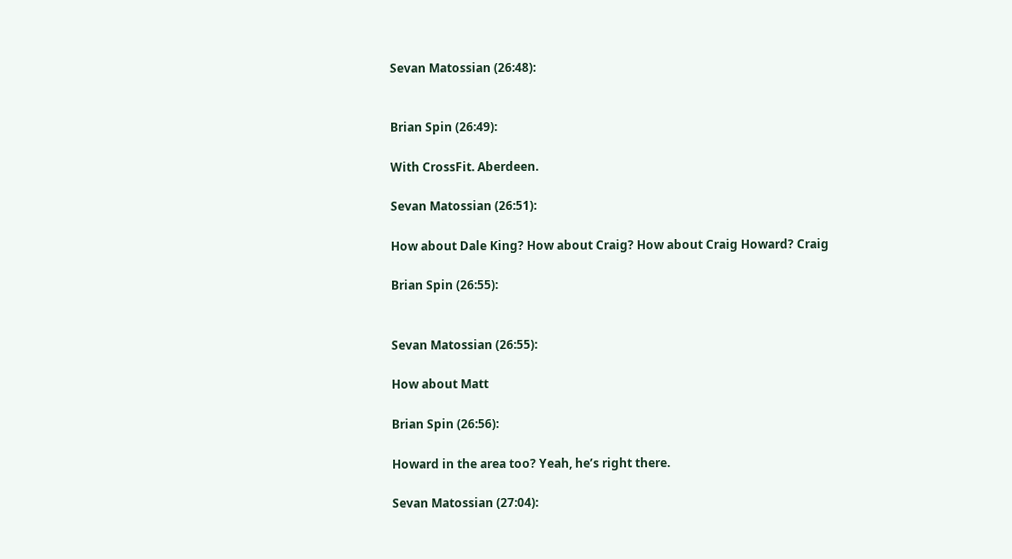Sevan Matossian (26:48):


Brian Spin (26:49):

With CrossFit. Aberdeen.

Sevan Matossian (26:51):

How about Dale King? How about Craig? How about Craig Howard? Craig

Brian Spin (26:55):


Sevan Matossian (26:55):

How about Matt

Brian Spin (26:56):

Howard in the area too? Yeah, he’s right there.

Sevan Matossian (27:04):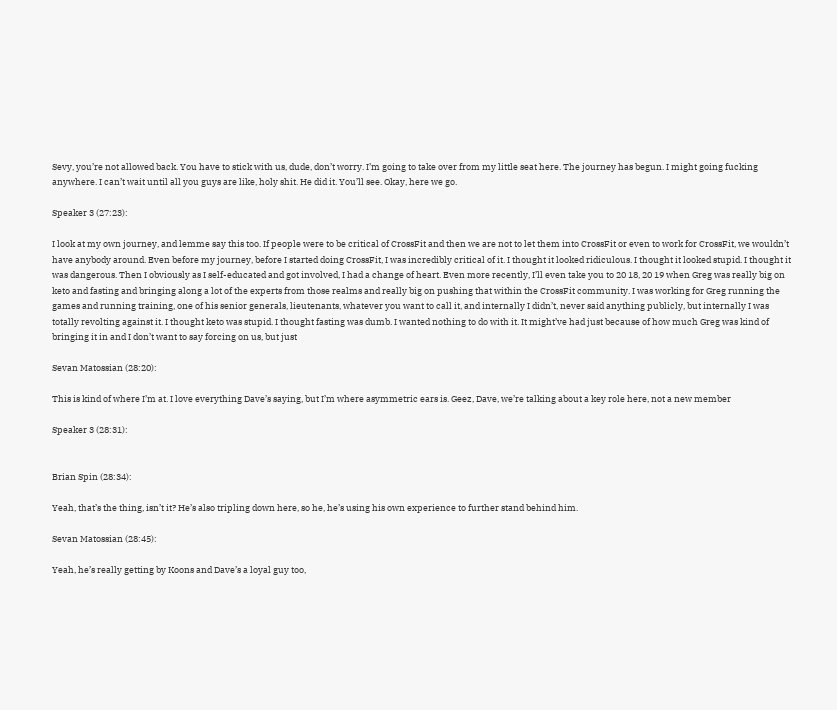Sevy, you’re not allowed back. You have to stick with us, dude, don’t worry. I’m going to take over from my little seat here. The journey has begun. I might going fucking anywhere. I can’t wait until all you guys are like, holy shit. He did it. You’ll see. Okay, here we go.

Speaker 3 (27:23):

I look at my own journey, and lemme say this too. If people were to be critical of CrossFit and then we are not to let them into CrossFit or even to work for CrossFit, we wouldn’t have anybody around. Even before my journey, before I started doing CrossFit, I was incredibly critical of it. I thought it looked ridiculous. I thought it looked stupid. I thought it was dangerous. Then I obviously as I self-educated and got involved, I had a change of heart. Even more recently, I’ll even take you to 20 18, 20 19 when Greg was really big on keto and fasting and bringing along a lot of the experts from those realms and really big on pushing that within the CrossFit community. I was working for Greg running the games and running training, one of his senior generals, lieutenants, whatever you want to call it, and internally I didn’t, never said anything publicly, but internally I was totally revolting against it. I thought keto was stupid. I thought fasting was dumb. I wanted nothing to do with it. It might’ve had just because of how much Greg was kind of bringing it in and I don’t want to say forcing on us, but just

Sevan Matossian (28:20):

This is kind of where I’m at. I love everything Dave’s saying, but I’m where asymmetric ears is. Geez, Dave, we’re talking about a key role here, not a new member

Speaker 3 (28:31):


Brian Spin (28:34):

Yeah, that’s the thing, isn’t it? He’s also tripling down here, so he, he’s using his own experience to further stand behind him.

Sevan Matossian (28:45):

Yeah, he’s really getting by Koons and Dave’s a loyal guy too,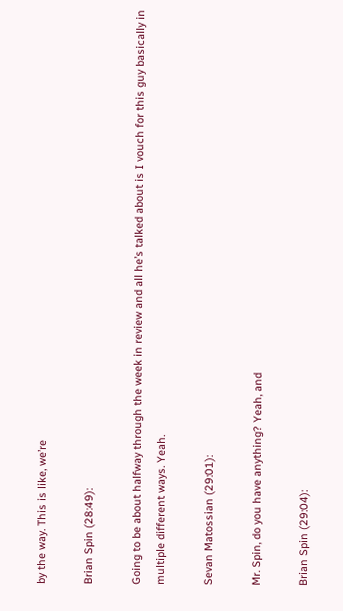by the way. This is like, we’re

Brian Spin (28:49):

Going to be about halfway through the week in review and all he’s talked about is I vouch for this guy basically in multiple different ways. Yeah.

Sevan Matossian (29:01):

Mr. Spin, do you have anything? Yeah, and

Brian Spin (29:04):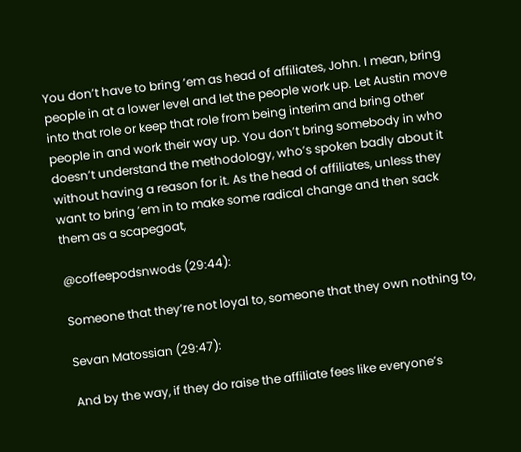You don’t have to bring ’em as head of affiliates, John. I mean, bring people in at a lower level and let the people work up. Let Austin move into that role or keep that role from being interim and bring other people in and work their way up. You don’t bring somebody in who doesn’t understand the methodology, who’s spoken badly about it without having a reason for it. As the head of affiliates, unless they want to bring ’em in to make some radical change and then sack them as a scapegoat,

@coffeepodsnwods (29:44):

Someone that they’re not loyal to, someone that they own nothing to,

Sevan Matossian (29:47):

And by the way, if they do raise the affiliate fees like everyone’s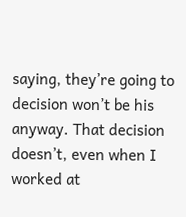saying, they’re going to decision won’t be his anyway. That decision doesn’t, even when I worked at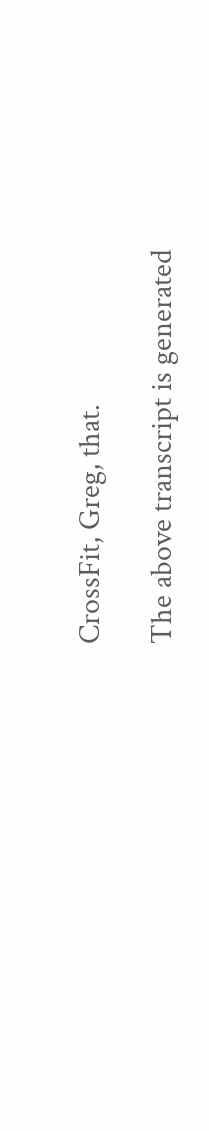CrossFit, Greg, that.

The above transcript is generated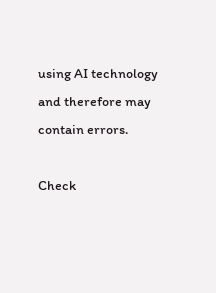using AI technology and therefore may contain errors.

Check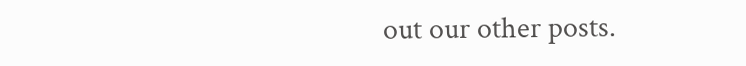out our other posts.